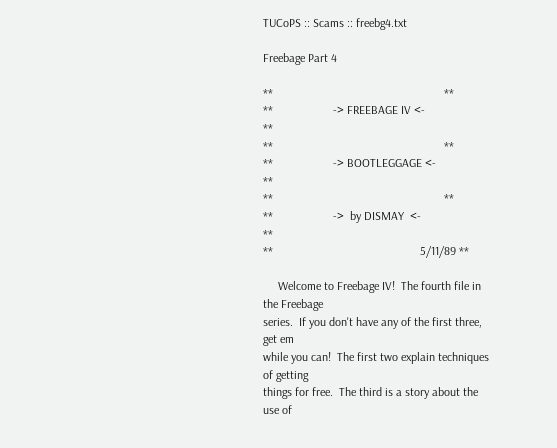TUCoPS :: Scams :: freebg4.txt

Freebage Part 4

**                                                         **
**                    -> FREEBAGE IV <-                    **
**                                                         **
**                    -> BOOTLEGGAGE <-                    **
**                                                         **
**                    ->  by DISMAY  <-                    **
**                                                 5/11/89 **

     Welcome to Freebage IV!  The fourth file in the Freebage
series.  If you don't have any of the first three, get em
while you can!  The first two explain techniques of getting
things for free.  The third is a story about the use of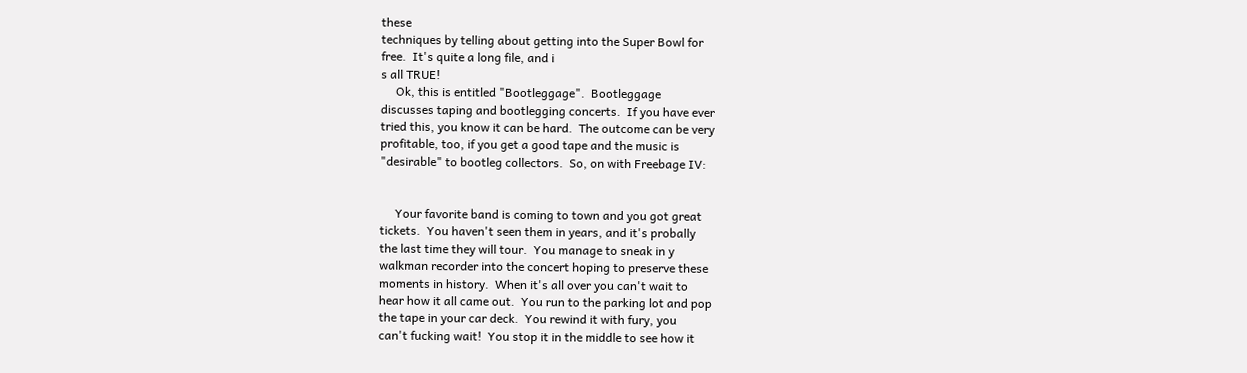these
techniques by telling about getting into the Super Bowl for
free.  It's quite a long file, and i
s all TRUE!
     Ok, this is entitled "Bootleggage".  Bootleggage
discusses taping and bootlegging concerts.  If you have ever
tried this, you know it can be hard.  The outcome can be very
profitable, too, if you get a good tape and the music is
"desirable" to bootleg collectors.  So, on with Freebage IV:


     Your favorite band is coming to town and you got great
tickets.  You haven't seen them in years, and it's probally
the last time they will tour.  You manage to sneak in y
walkman recorder into the concert hoping to preserve these
moments in history.  When it's all over you can't wait to
hear how it all came out.  You run to the parking lot and pop
the tape in your car deck.  You rewind it with fury, you
can't fucking wait!  You stop it in the middle to see how it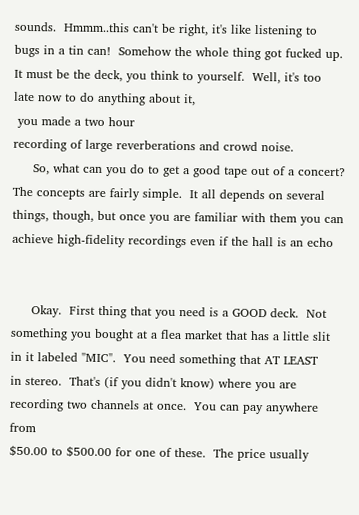sounds.  Hmmm..this can't be right, it's like listening to
bugs in a tin can!  Somehow the whole thing got fucked up.
It must be the deck, you think to yourself.  Well, it's too
late now to do anything about it,
 you made a two hour
recording of large reverberations and crowd noise.
     So, what can you do to get a good tape out of a concert?
The concepts are fairly simple.  It all depends on several
things, though, but once you are familiar with them you can
achieve high-fidelity recordings even if the hall is an echo


     Okay.  First thing that you need is a GOOD deck.  Not
something you bought at a flea market that has a little slit
in it labeled "MIC".  You need something that AT LEAST
in stereo.  That's (if you didn't know) where you are
recording two channels at once.  You can pay anywhere from
$50.00 to $500.00 for one of these.  The price usually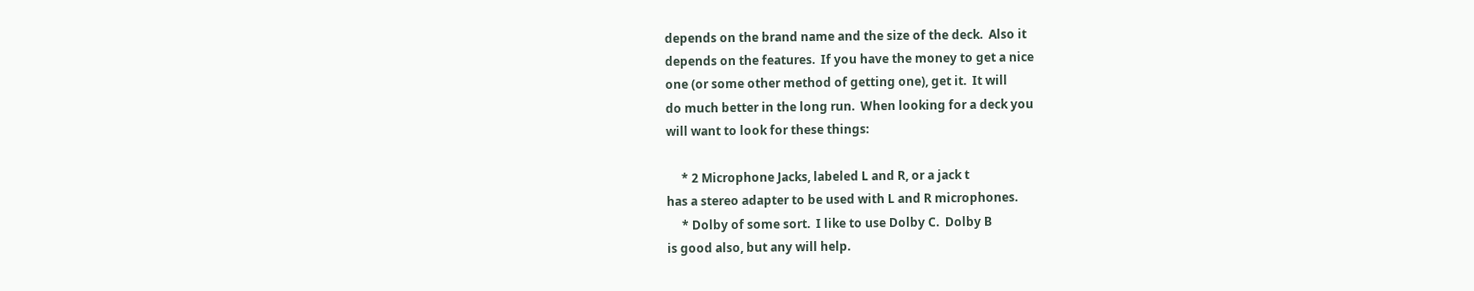depends on the brand name and the size of the deck.  Also it
depends on the features.  If you have the money to get a nice
one (or some other method of getting one), get it.  It will
do much better in the long run.  When looking for a deck you
will want to look for these things:

     * 2 Microphone Jacks, labeled L and R, or a jack t
has a stereo adapter to be used with L and R microphones.
     * Dolby of some sort.  I like to use Dolby C.  Dolby B
is good also, but any will help.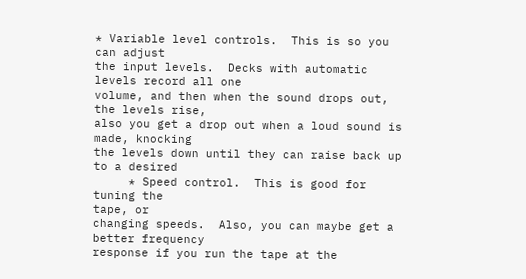* Variable level controls.  This is so you can adjust
the input levels.  Decks with automatic levels record all one
volume, and then when the sound drops out, the levels rise,
also you get a drop out when a loud sound is made, knocking
the levels down until they can raise back up to a desired
     * Speed control.  This is good for tuning the
tape, or
changing speeds.  Also, you can maybe get a better frequency
response if you run the tape at the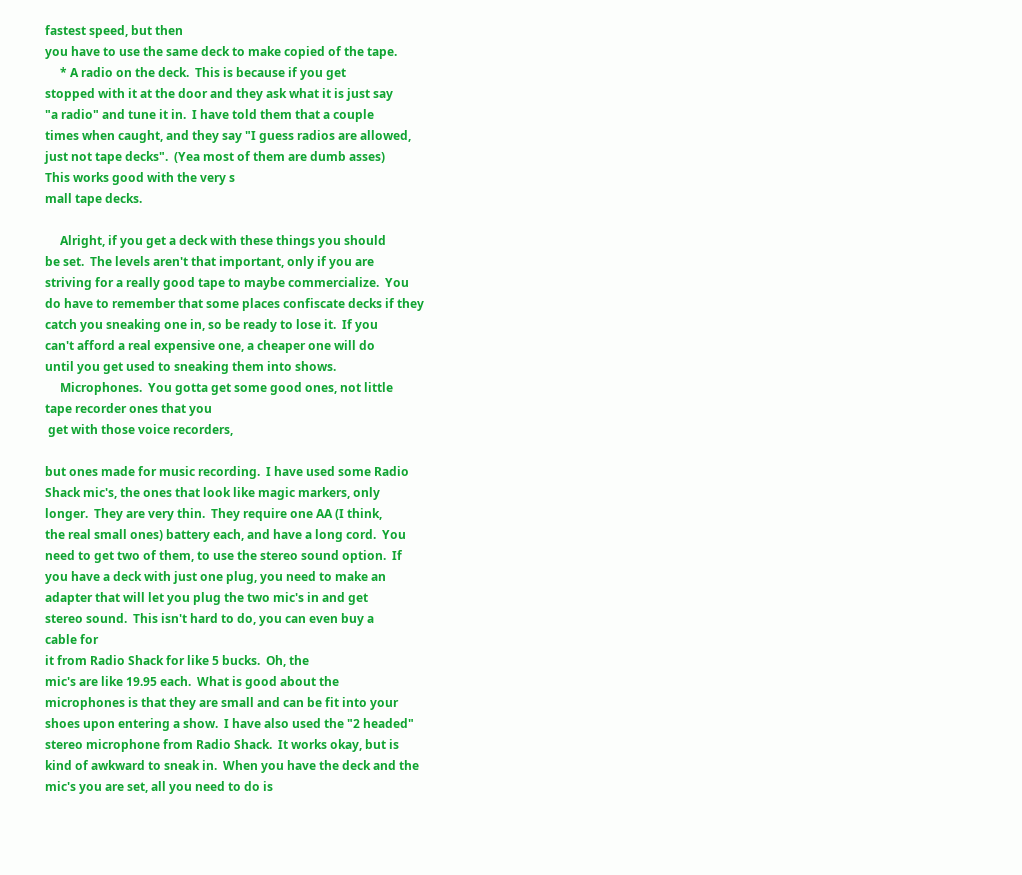fastest speed, but then
you have to use the same deck to make copied of the tape.
     * A radio on the deck.  This is because if you get
stopped with it at the door and they ask what it is just say
"a radio" and tune it in.  I have told them that a couple
times when caught, and they say "I guess radios are allowed,
just not tape decks".  (Yea most of them are dumb asses)
This works good with the very s
mall tape decks.

     Alright, if you get a deck with these things you should
be set.  The levels aren't that important, only if you are
striving for a really good tape to maybe commercialize.  You
do have to remember that some places confiscate decks if they
catch you sneaking one in, so be ready to lose it.  If you
can't afford a real expensive one, a cheaper one will do
until you get used to sneaking them into shows.
     Microphones.  You gotta get some good ones, not little
tape recorder ones that you
 get with those voice recorders,

but ones made for music recording.  I have used some Radio
Shack mic's, the ones that look like magic markers, only
longer.  They are very thin.  They require one AA (I think,
the real small ones) battery each, and have a long cord.  You
need to get two of them, to use the stereo sound option.  If
you have a deck with just one plug, you need to make an
adapter that will let you plug the two mic's in and get
stereo sound.  This isn't hard to do, you can even buy a
cable for
it from Radio Shack for like 5 bucks.  Oh, the
mic's are like 19.95 each.  What is good about the
microphones is that they are small and can be fit into your
shoes upon entering a show.  I have also used the "2 headed"
stereo microphone from Radio Shack.  It works okay, but is
kind of awkward to sneak in.  When you have the deck and the
mic's you are set, all you need to do is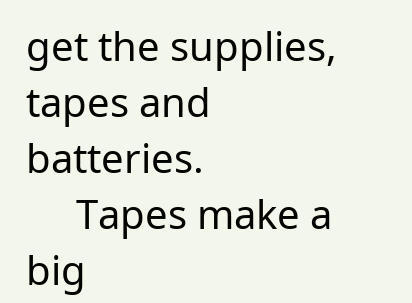get the supplies,
tapes and batteries.
     Tapes make a big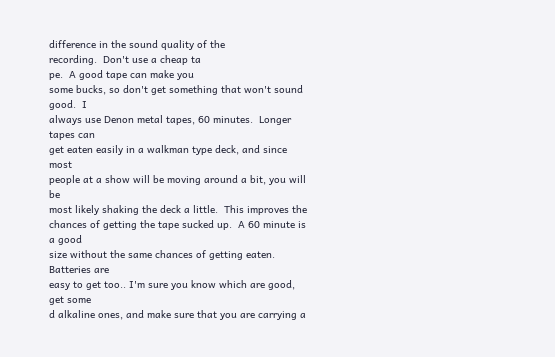difference in the sound quality of the
recording.  Don't use a cheap ta
pe.  A good tape can make you
some bucks, so don't get something that won't sound good.  I
always use Denon metal tapes, 60 minutes.  Longer tapes can
get eaten easily in a walkman type deck, and since most
people at a show will be moving around a bit, you will be
most likely shaking the deck a little.  This improves the
chances of getting the tape sucked up.  A 60 minute is a good
size without the same chances of getting eaten.  Batteries are
easy to get too.. I'm sure you know which are good, get some
d alkaline ones, and make sure that you are carrying a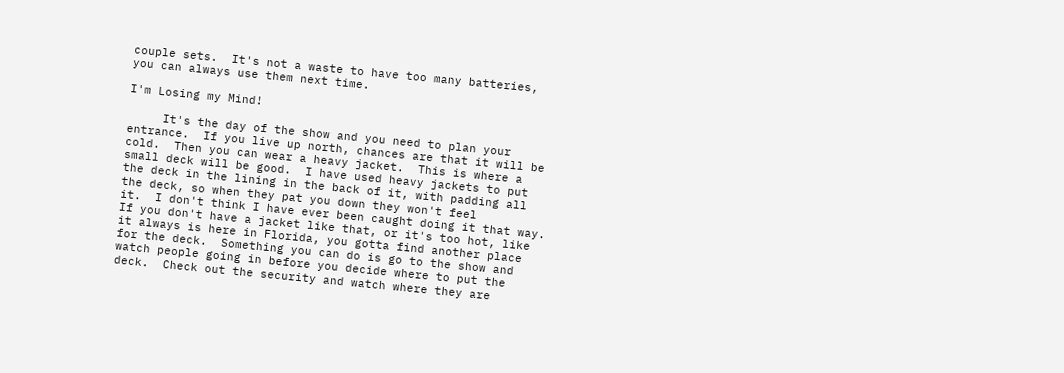couple sets.  It's not a waste to have too many batteries,
you can always use them next time.

I'm Losing my Mind!

     It's the day of the show and you need to plan your
entrance.  If you live up north, chances are that it will be
cold.  Then you can wear a heavy jacket.  This is where a
small deck will be good.  I have used heavy jackets to put
the deck in the lining in the back of it, with padding all
the deck, so when they pat you down they won't feel
it.  I don't think I have ever been caught doing it that way.
If you don't have a jacket like that, or it's too hot, like
it always is here in Florida, you gotta find another place
for the deck.  Something you can do is go to the show and
watch people going in before you decide where to put the
deck.  Check out the security and watch where they are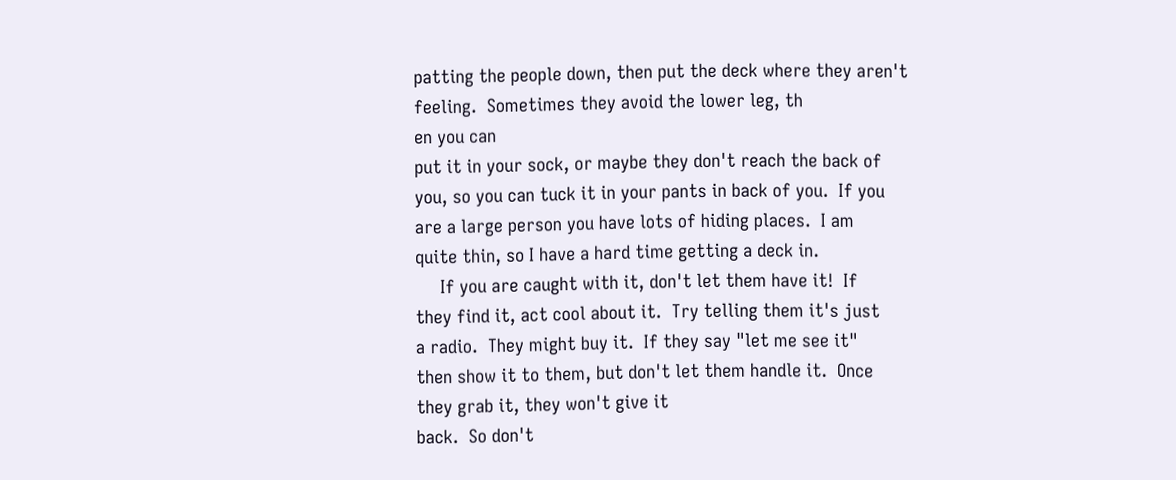patting the people down, then put the deck where they aren't
feeling.  Sometimes they avoid the lower leg, th
en you can
put it in your sock, or maybe they don't reach the back of
you, so you can tuck it in your pants in back of you.  If you
are a large person you have lots of hiding places.  I am
quite thin, so I have a hard time getting a deck in.
     If you are caught with it, don't let them have it!  If
they find it, act cool about it.  Try telling them it's just
a radio.  They might buy it.  If they say "let me see it"
then show it to them, but don't let them handle it.  Once
they grab it, they won't give it
back.  So don't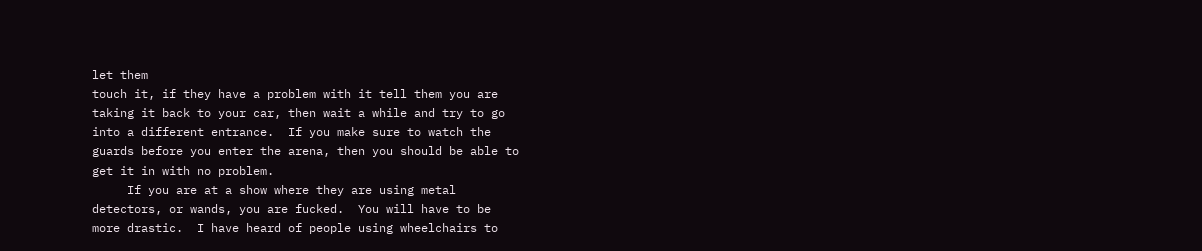let them
touch it, if they have a problem with it tell them you are
taking it back to your car, then wait a while and try to go
into a different entrance.  If you make sure to watch the
guards before you enter the arena, then you should be able to
get it in with no problem.
     If you are at a show where they are using metal
detectors, or wands, you are fucked.  You will have to be
more drastic.  I have heard of people using wheelchairs to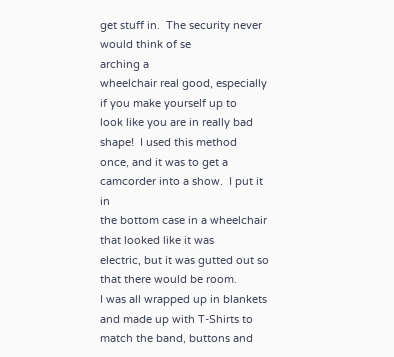get stuff in.  The security never would think of se
arching a
wheelchair real good, especially if you make yourself up to
look like you are in really bad shape!  I used this method
once, and it was to get a camcorder into a show.  I put it in
the bottom case in a wheelchair that looked like it was
electric, but it was gutted out so that there would be room.
I was all wrapped up in blankets and made up with T-Shirts to
match the band, buttons and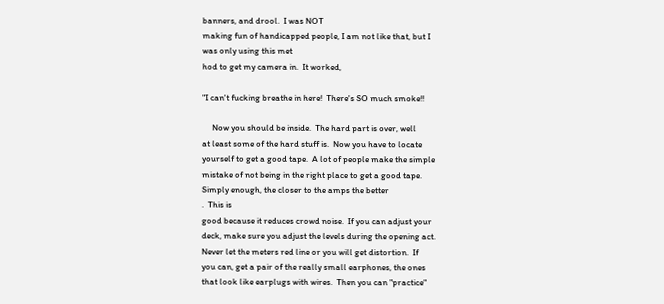banners, and drool.  I was NOT
making fun of handicapped people, I am not like that, but I
was only using this met
hod to get my camera in.  It worked,

"I can't fucking breathe in here!  There's SO much smoke!!

     Now you should be inside.  The hard part is over, well
at least some of the hard stuff is.  Now you have to locate
yourself to get a good tape.  A lot of people make the simple
mistake of not being in the right place to get a good tape.
Simply enough, the closer to the amps the better
.  This is
good because it reduces crowd noise.  If you can adjust your
deck, make sure you adjust the levels during the opening act.
Never let the meters red line or you will get distortion.  If
you can, get a pair of the really small earphones, the ones
that look like earplugs with wires.  Then you can "practice"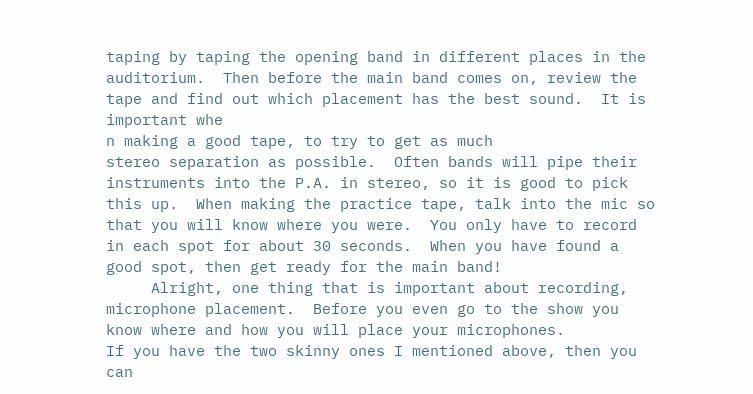taping by taping the opening band in different places in the
auditorium.  Then before the main band comes on, review the
tape and find out which placement has the best sound.  It is
important whe
n making a good tape, to try to get as much
stereo separation as possible.  Often bands will pipe their
instruments into the P.A. in stereo, so it is good to pick
this up.  When making the practice tape, talk into the mic so
that you will know where you were.  You only have to record
in each spot for about 30 seconds.  When you have found a
good spot, then get ready for the main band!
     Alright, one thing that is important about recording,
microphone placement.  Before you even go to the show you
know where and how you will place your microphones.
If you have the two skinny ones I mentioned above, then you
can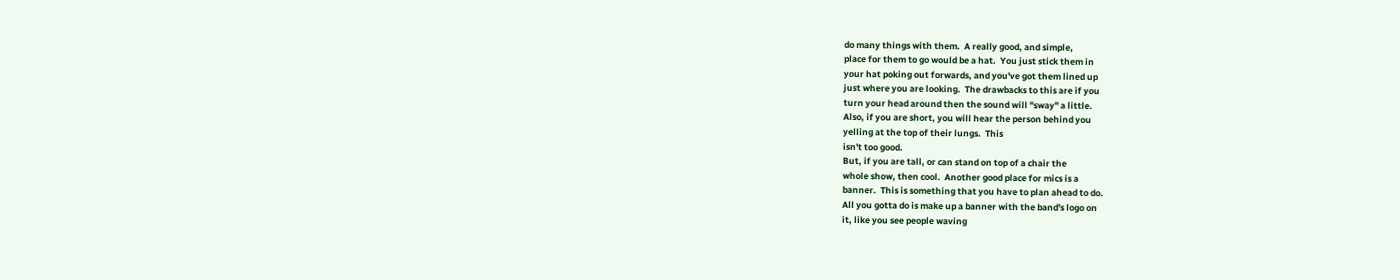do many things with them.  A really good, and simple,
place for them to go would be a hat.  You just stick them in
your hat poking out forwards, and you've got them lined up
just where you are looking.  The drawbacks to this are if you
turn your head around then the sound will "sway" a little.
Also, if you are short, you will hear the person behind you
yelling at the top of their lungs.  This
isn't too good.
But, if you are tall, or can stand on top of a chair the
whole show, then cool.  Another good place for mics is a
banner.  This is something that you have to plan ahead to do.
All you gotta do is make up a banner with the band's logo on
it, like you see people waving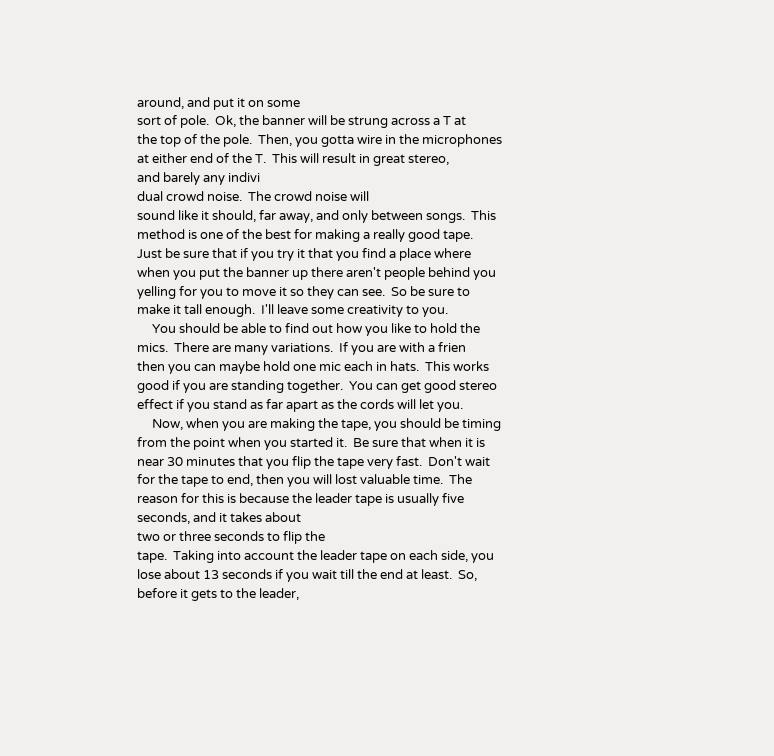around, and put it on some
sort of pole.  Ok, the banner will be strung across a T at
the top of the pole.  Then, you gotta wire in the microphones
at either end of the T.  This will result in great stereo,
and barely any indivi
dual crowd noise.  The crowd noise will
sound like it should, far away, and only between songs.  This
method is one of the best for making a really good tape.
Just be sure that if you try it that you find a place where
when you put the banner up there aren't people behind you
yelling for you to move it so they can see.  So be sure to
make it tall enough.  I'll leave some creativity to you.
     You should be able to find out how you like to hold the
mics.  There are many variations.  If you are with a frien
then you can maybe hold one mic each in hats.  This works
good if you are standing together.  You can get good stereo
effect if you stand as far apart as the cords will let you.
     Now, when you are making the tape, you should be timing
from the point when you started it.  Be sure that when it is
near 30 minutes that you flip the tape very fast.  Don't wait
for the tape to end, then you will lost valuable time.  The
reason for this is because the leader tape is usually five
seconds, and it takes about
two or three seconds to flip the
tape.  Taking into account the leader tape on each side, you
lose about 13 seconds if you wait till the end at least.  So,
before it gets to the leader,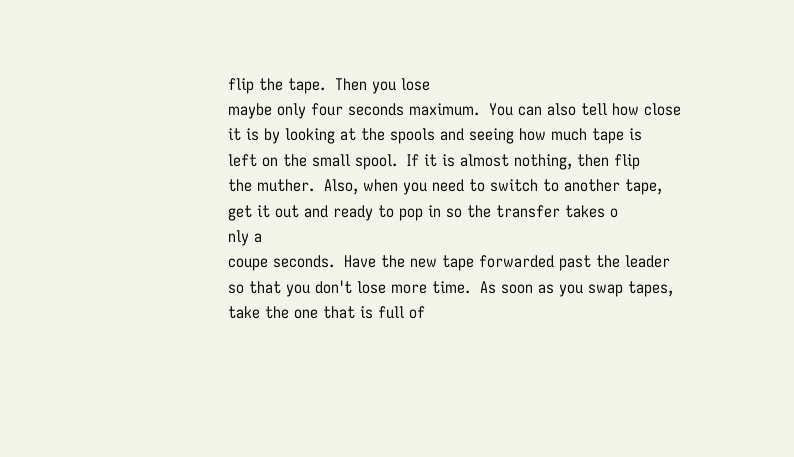flip the tape.  Then you lose
maybe only four seconds maximum.  You can also tell how close
it is by looking at the spools and seeing how much tape is
left on the small spool.  If it is almost nothing, then flip
the muther.  Also, when you need to switch to another tape,
get it out and ready to pop in so the transfer takes o
nly a
coupe seconds.  Have the new tape forwarded past the leader
so that you don't lose more time.  As soon as you swap tapes,
take the one that is full of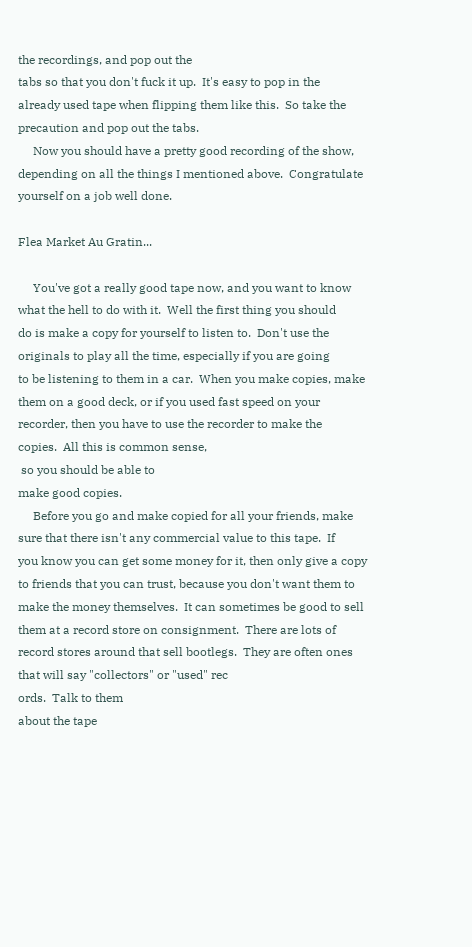the recordings, and pop out the
tabs so that you don't fuck it up.  It's easy to pop in the
already used tape when flipping them like this.  So take the
precaution and pop out the tabs.
     Now you should have a pretty good recording of the show,
depending on all the things I mentioned above.  Congratulate
yourself on a job well done.

Flea Market Au Gratin...

     You've got a really good tape now, and you want to know
what the hell to do with it.  Well the first thing you should
do is make a copy for yourself to listen to.  Don't use the
originals to play all the time, especially if you are going
to be listening to them in a car.  When you make copies, make
them on a good deck, or if you used fast speed on your
recorder, then you have to use the recorder to make the
copies.  All this is common sense,
 so you should be able to
make good copies.
     Before you go and make copied for all your friends, make
sure that there isn't any commercial value to this tape.  If
you know you can get some money for it, then only give a copy
to friends that you can trust, because you don't want them to
make the money themselves.  It can sometimes be good to sell
them at a record store on consignment.  There are lots of
record stores around that sell bootlegs.  They are often ones
that will say "collectors" or "used" rec
ords.  Talk to them
about the tape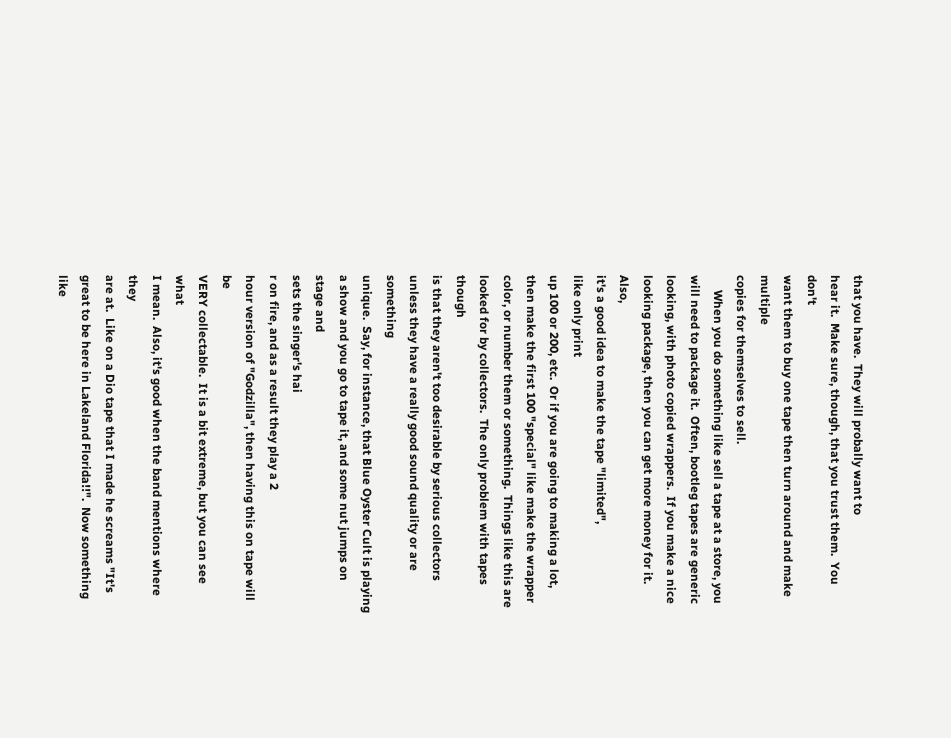that you have.  They will probally want to
hear it.  Make sure, though, that you trust them.  You don't
want them to buy one tape then turn around and make multiple
copies for themselves to sell.
     When you do something like sell a tape at a store, you
will need to package it.  Often, bootleg tapes are generic
looking, with photo copied wrappers.  If you make a nice
looking package, then you can get more money for it.  Also,
it's a good idea to make the tape "limited",
like only print
up 100 or 200, etc.  Or if you are going to making a lot,
then make the first 100 "special" like make the wrapper
color, or number them or something.  Things like this are
looked for by collectors.  The only problem with tapes though
is that they aren't too desirable by serious collectors
unless they have a really good sound quality or are something
unique.  Say, for instance, that Blue Oyster Cult is playing
a show and you go to tape it, and some nut jumps on stage and
sets the singer's hai
r on fire, and as a result they play a 2
hour version of "Godzilla", then having this on tape will be
VERY collectable.  It is a bit extreme, but you can see what
I mean.  Also, it's good when the band mentions where they
are at.  Like on a Dio tape that I made he screams "It's
great to be here in Lakeland Florida!!".  Now something like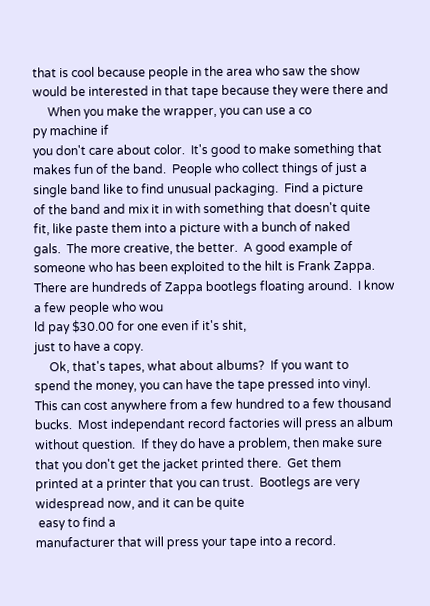that is cool because people in the area who saw the show
would be interested in that tape because they were there and
     When you make the wrapper, you can use a co
py machine if
you don't care about color.  It's good to make something that
makes fun of the band.  People who collect things of just a
single band like to find unusual packaging.  Find a picture
of the band and mix it in with something that doesn't quite
fit, like paste them into a picture with a bunch of naked
gals.  The more creative, the better.  A good example of
someone who has been exploited to the hilt is Frank Zappa.
There are hundreds of Zappa bootlegs floating around.  I know
a few people who wou
ld pay $30.00 for one even if it's shit,
just to have a copy.
     Ok, that's tapes, what about albums?  If you want to
spend the money, you can have the tape pressed into vinyl.
This can cost anywhere from a few hundred to a few thousand
bucks.  Most independant record factories will press an album
without question.  If they do have a problem, then make sure
that you don't get the jacket printed there.  Get them
printed at a printer that you can trust.  Bootlegs are very
widespread now, and it can be quite
 easy to find a
manufacturer that will press your tape into a record.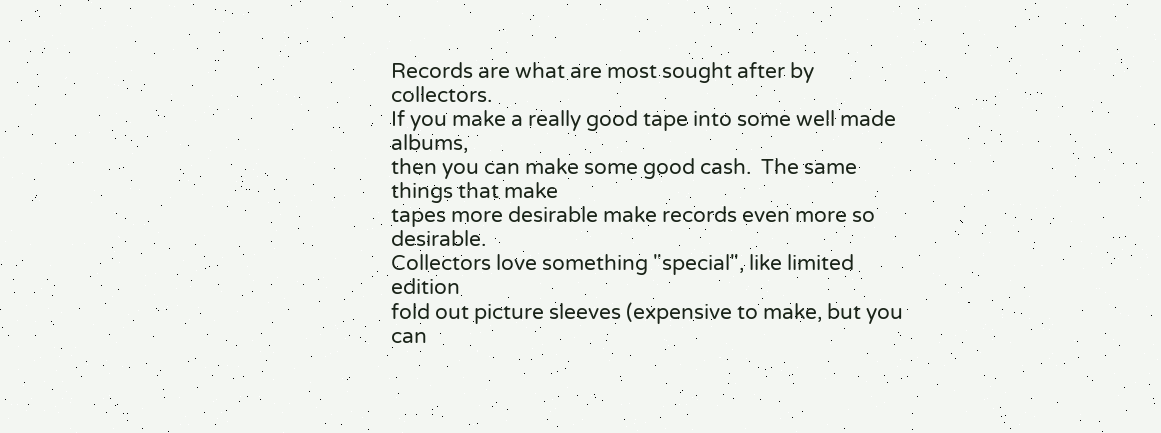Records are what are most sought after by collectors.
If you make a really good tape into some well made albums,
then you can make some good cash.  The same things that make
tapes more desirable make records even more so desirable.
Collectors love something "special", like limited edition
fold out picture sleeves (expensive to make, but you can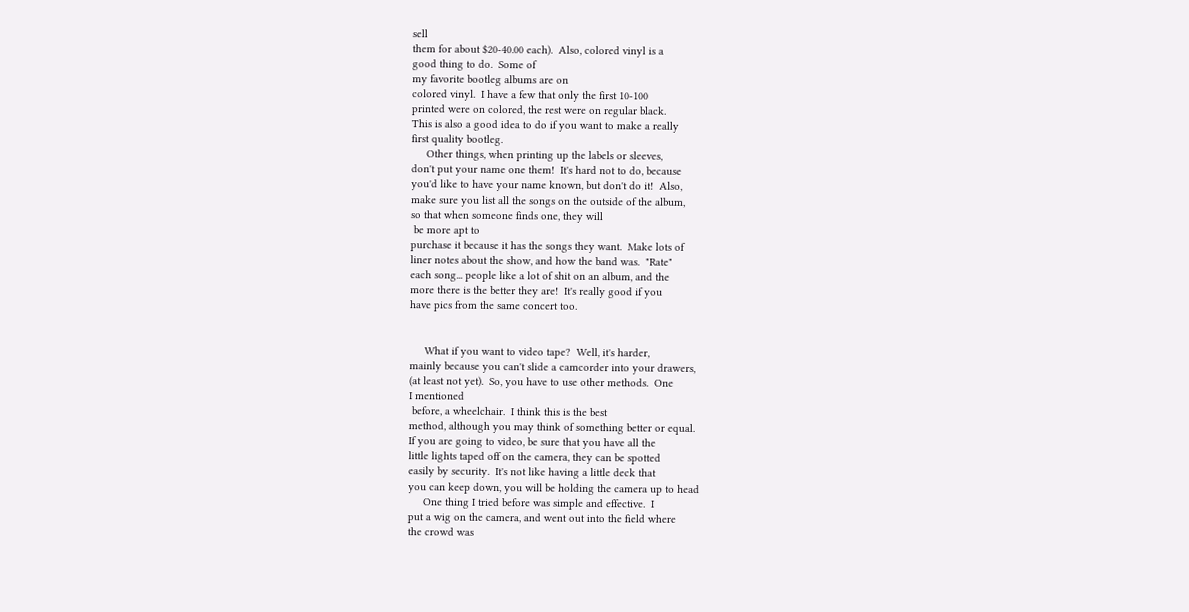sell
them for about $20-40.00 each).  Also, colored vinyl is a
good thing to do.  Some of
my favorite bootleg albums are on
colored vinyl.  I have a few that only the first 10-100
printed were on colored, the rest were on regular black.
This is also a good idea to do if you want to make a really
first quality bootleg.
     Other things, when printing up the labels or sleeves,
don't put your name one them!  It's hard not to do, because
you'd like to have your name known, but don't do it!  Also,
make sure you list all the songs on the outside of the album,
so that when someone finds one, they will
 be more apt to
purchase it because it has the songs they want.  Make lots of
liner notes about the show, and how the band was.  "Rate"
each song... people like a lot of shit on an album, and the
more there is the better they are!  It's really good if you
have pics from the same concert too.


     What if you want to video tape?  Well, it's harder,
mainly because you can't slide a camcorder into your drawers,
(at least not yet).  So, you have to use other methods.  One
I mentioned
 before, a wheelchair.  I think this is the best
method, although you may think of something better or equal.
If you are going to video, be sure that you have all the
little lights taped off on the camera, they can be spotted
easily by security.  It's not like having a little deck that
you can keep down, you will be holding the camera up to head
     One thing I tried before was simple and effective.  I
put a wig on the camera, and went out into the field where
the crowd was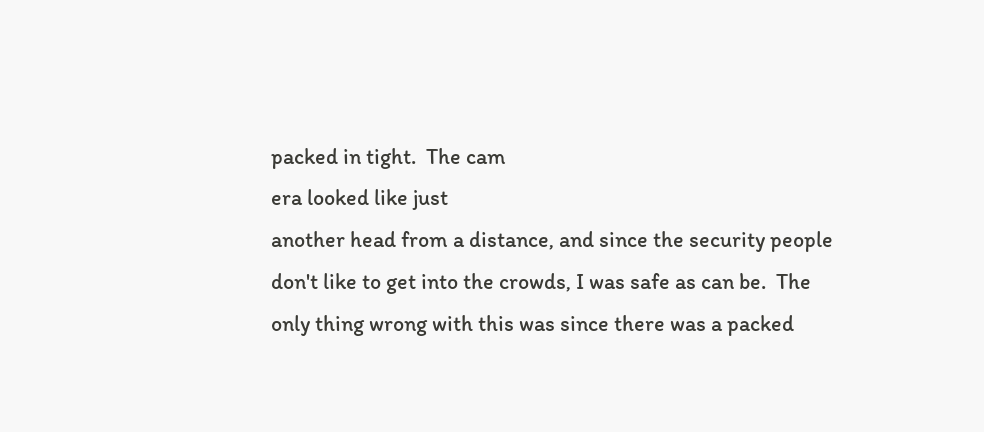packed in tight.  The cam
era looked like just
another head from a distance, and since the security people
don't like to get into the crowds, I was safe as can be.  The
only thing wrong with this was since there was a packed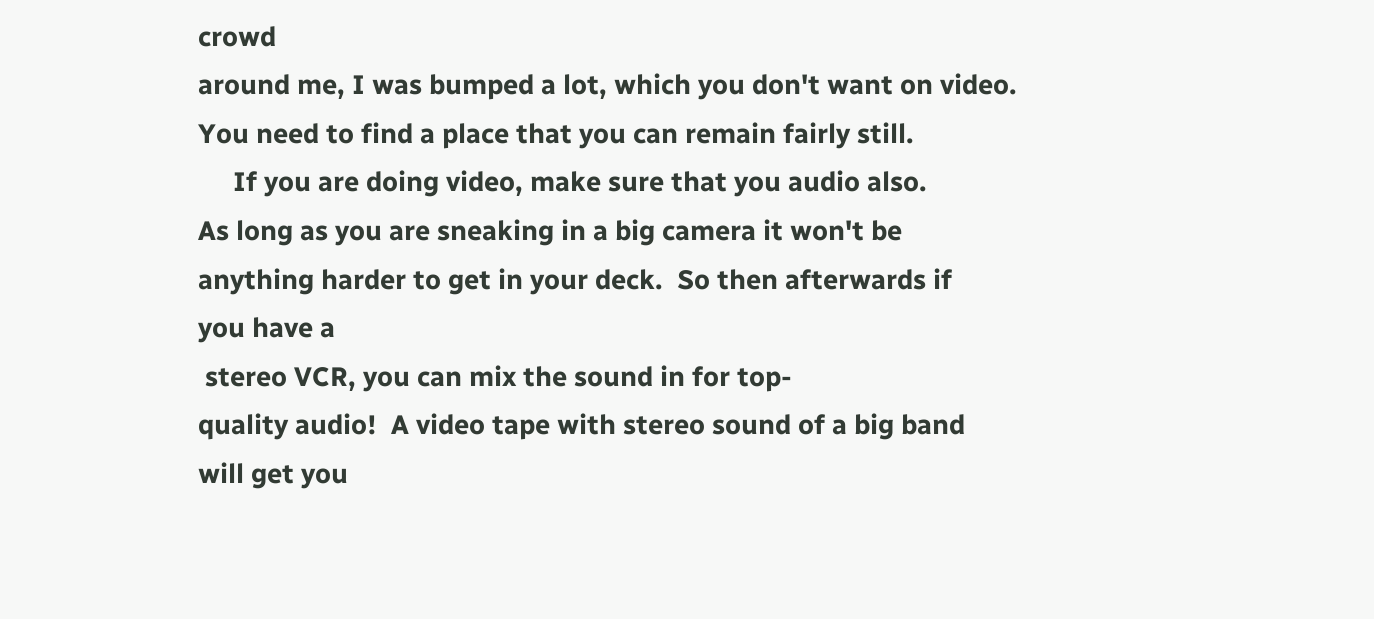crowd
around me, I was bumped a lot, which you don't want on video.
You need to find a place that you can remain fairly still.
     If you are doing video, make sure that you audio also.
As long as you are sneaking in a big camera it won't be
anything harder to get in your deck.  So then afterwards if
you have a
 stereo VCR, you can mix the sound in for top-
quality audio!  A video tape with stereo sound of a big band
will get you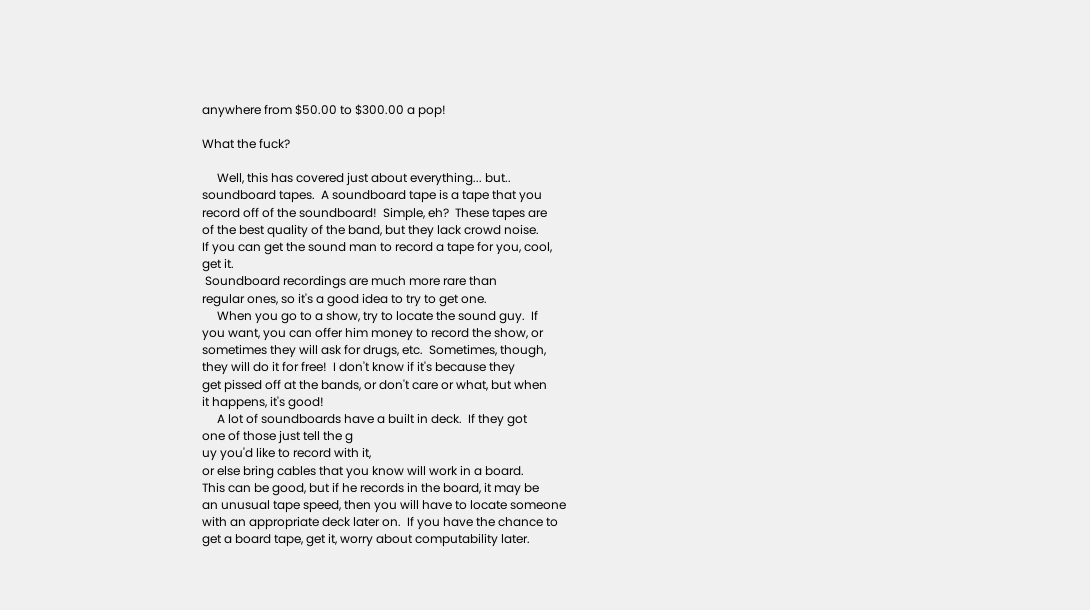anywhere from $50.00 to $300.00 a pop!

What the fuck?

     Well, this has covered just about everything... but..
soundboard tapes.  A soundboard tape is a tape that you
record off of the soundboard!  Simple, eh?  These tapes are
of the best quality of the band, but they lack crowd noise.
If you can get the sound man to record a tape for you, cool,
get it.
 Soundboard recordings are much more rare than
regular ones, so it's a good idea to try to get one.
     When you go to a show, try to locate the sound guy.  If
you want, you can offer him money to record the show, or
sometimes they will ask for drugs, etc.  Sometimes, though,
they will do it for free!  I don't know if it's because they
get pissed off at the bands, or don't care or what, but when
it happens, it's good!
     A lot of soundboards have a built in deck.  If they got
one of those just tell the g
uy you'd like to record with it,
or else bring cables that you know will work in a board.
This can be good, but if he records in the board, it may be
an unusual tape speed, then you will have to locate someone
with an appropriate deck later on.  If you have the chance to
get a board tape, get it, worry about computability later.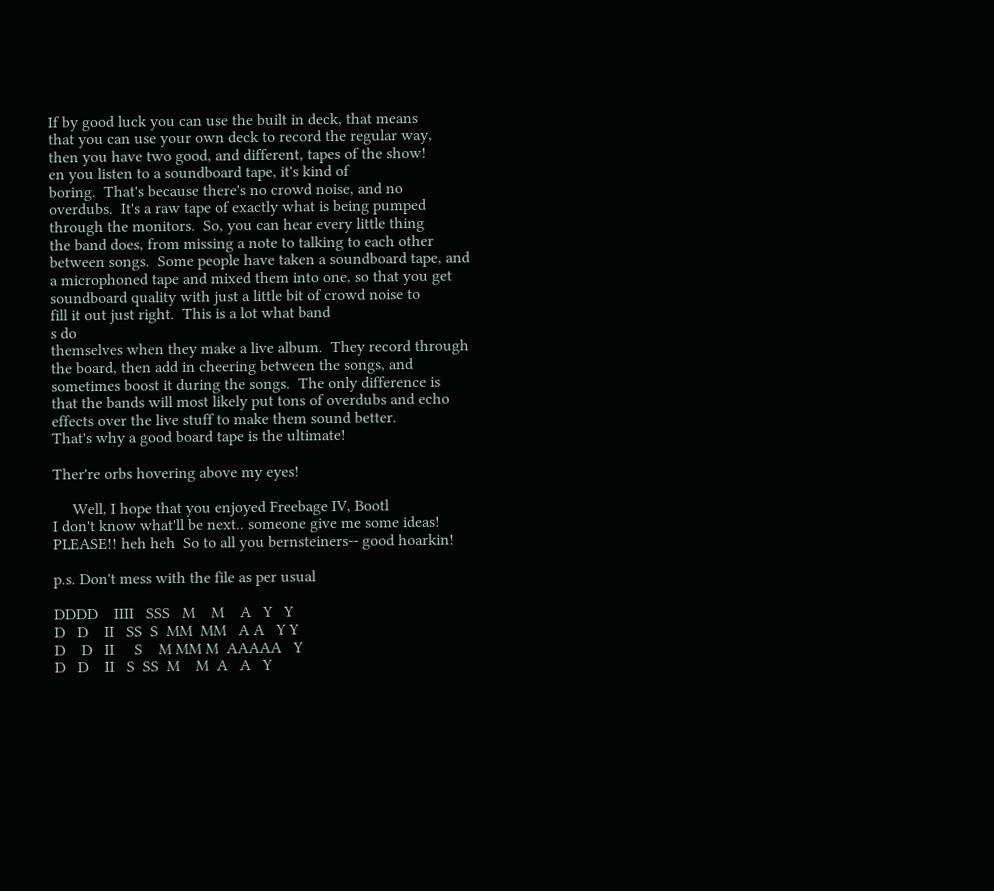If by good luck you can use the built in deck, that means
that you can use your own deck to record the regular way,
then you have two good, and different, tapes of the show!
en you listen to a soundboard tape, it's kind of
boring.  That's because there's no crowd noise, and no
overdubs.  It's a raw tape of exactly what is being pumped
through the monitors.  So, you can hear every little thing
the band does, from missing a note to talking to each other
between songs.  Some people have taken a soundboard tape, and
a microphoned tape and mixed them into one, so that you get
soundboard quality with just a little bit of crowd noise to
fill it out just right.  This is a lot what band
s do
themselves when they make a live album.  They record through
the board, then add in cheering between the songs, and
sometimes boost it during the songs.  The only difference is
that the bands will most likely put tons of overdubs and echo
effects over the live stuff to make them sound better.
That's why a good board tape is the ultimate!

Ther're orbs hovering above my eyes!

     Well, I hope that you enjoyed Freebage IV, Bootl
I don't know what'll be next.. someone give me some ideas!
PLEASE!! heh heh  So to all you bernsteiners-- good hoarkin!

p.s. Don't mess with the file as per usual

DDDD    IIII   SSS   M    M    A   Y   Y
D   D    II   SS  S  MM  MM   A A   Y Y
D    D   II     S    M MM M  AAAAA   Y
D   D    II   S  SS  M    M  A   A   Y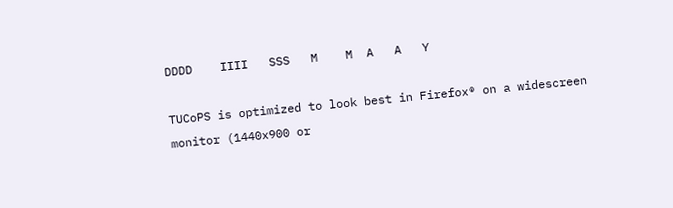DDDD    IIII   SSS   M    M  A   A   Y

TUCoPS is optimized to look best in Firefox® on a widescreen monitor (1440x900 or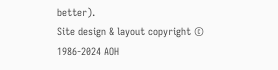better).
Site design & layout copyright © 1986-2024 AOH